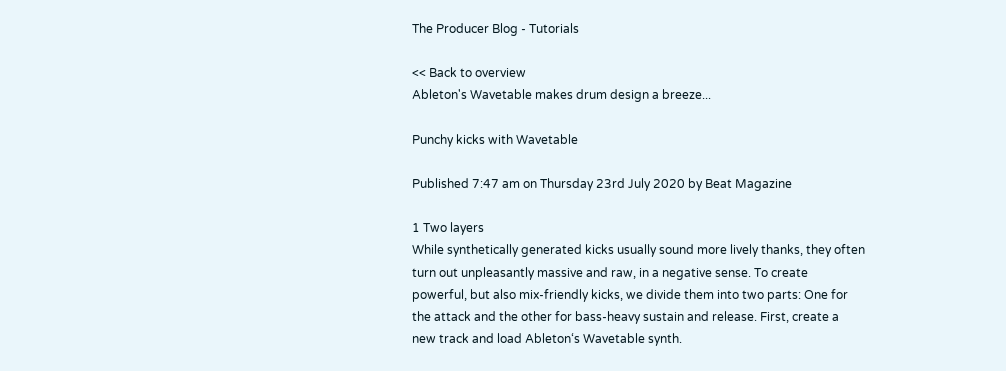The Producer Blog - Tutorials

<< Back to overview
Ableton's Wavetable makes drum design a breeze...

Punchy kicks with Wavetable

Published 7:47 am on Thursday 23rd July 2020 by Beat Magazine

1 Two layers
While synthetically generated kicks usually sound more lively thanks, they often turn out unpleasantly massive and raw, in a negative sense. To create powerful, but also mix-friendly kicks, we divide them into two parts: One for the attack and the other for bass-heavy sustain and release. First, create a new track and load Ableton‘s Wavetable synth.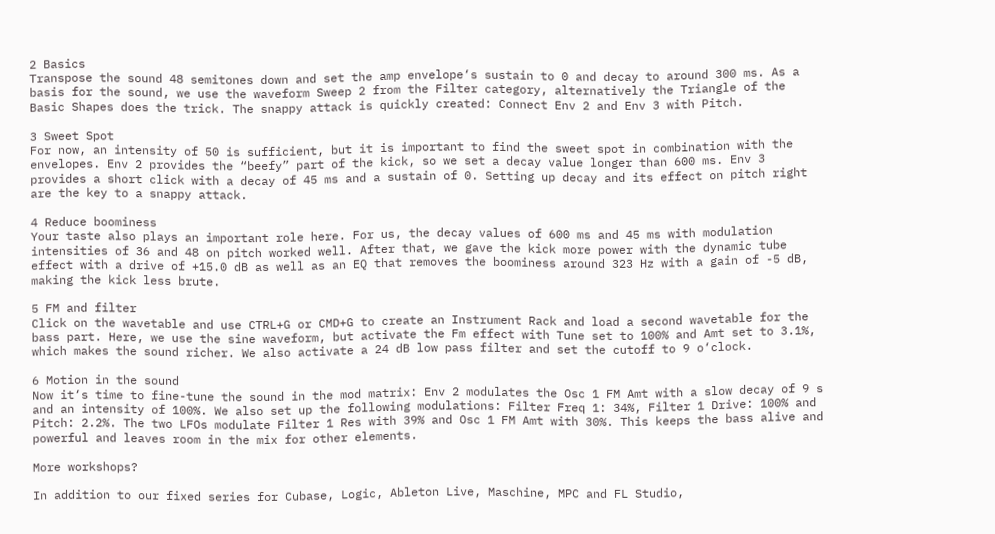2 Basics
Transpose the sound 48 semitones down and set the amp envelope‘s sustain to 0 and decay to around 300 ms. As a basis for the sound, we use the waveform Sweep 2 from the Filter category, alternatively the Triangle of the Basic Shapes does the trick. The snappy attack is quickly created: Connect Env 2 and Env 3 with Pitch.

3 Sweet Spot
For now, an intensity of 50 is sufficient, but it is important to find the sweet spot in combination with the envelopes. Env 2 provides the “beefy” part of the kick, so we set a decay value longer than 600 ms. Env 3 provides a short click with a decay of 45 ms and a sustain of 0. Setting up decay and its effect on pitch right are the key to a snappy attack.

4 Reduce boominess
Your taste also plays an important role here. For us, the decay values of 600 ms and 45 ms with modulation intensities of 36 and 48 on pitch worked well. After that, we gave the kick more power with the dynamic tube effect with a drive of +15.0 dB as well as an EQ that removes the boominess around 323 Hz with a gain of -5 dB, making the kick less brute.

5 FM and filter
Click on the wavetable and use CTRL+G or CMD+G to create an Instrument Rack and load a second wavetable for the bass part. Here, we use the sine waveform, but activate the Fm effect with Tune set to 100% and Amt set to 3.1%, which makes the sound richer. We also activate a 24 dB low pass filter and set the cutoff to 9 o‘clock.

6 Motion in the sound
Now it‘s time to fine-tune the sound in the mod matrix: Env 2 modulates the Osc 1 FM Amt with a slow decay of 9 s and an intensity of 100%. We also set up the following modulations: Filter Freq 1: 34%, Filter 1 Drive: 100% and Pitch: 2.2%. The two LFOs modulate Filter 1 Res with 39% and Osc 1 FM Amt with 30%. This keeps the bass alive and powerful and leaves room in the mix for other elements.

More workshops?

In addition to our fixed series for Cubase, Logic, Ableton Live, Maschine, MPC and FL Studio,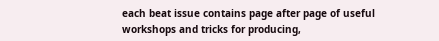each beat issue contains page after page of useful workshops and tricks for producing,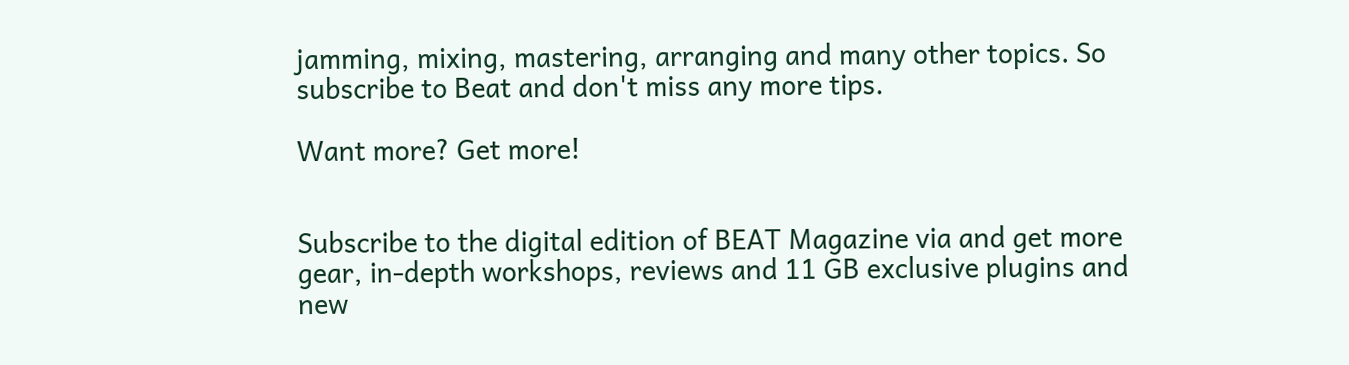jamming, mixing, mastering, arranging and many other topics. So subscribe to Beat and don't miss any more tips.

Want more? Get more!


Subscribe to the digital edition of BEAT Magazine via and get more gear, in-depth workshops, reviews and 11 GB exclusive plugins and new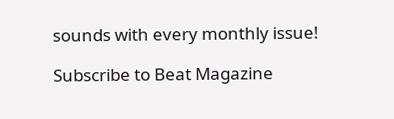sounds with every monthly issue!

Subscribe to Beat Magazine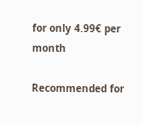for only 4.99€ per month

Recommended for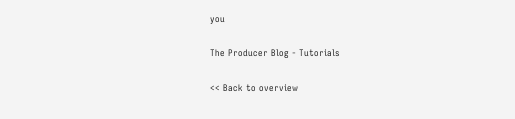you

The Producer Blog - Tutorials

<< Back to overview